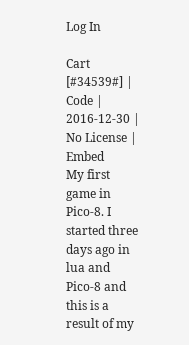Log In

Cart [#34539#] | Code | 2016-12-30 | No License | Embed
My first game in Pico-8. I started three days ago in lua and Pico-8 and this is a result of my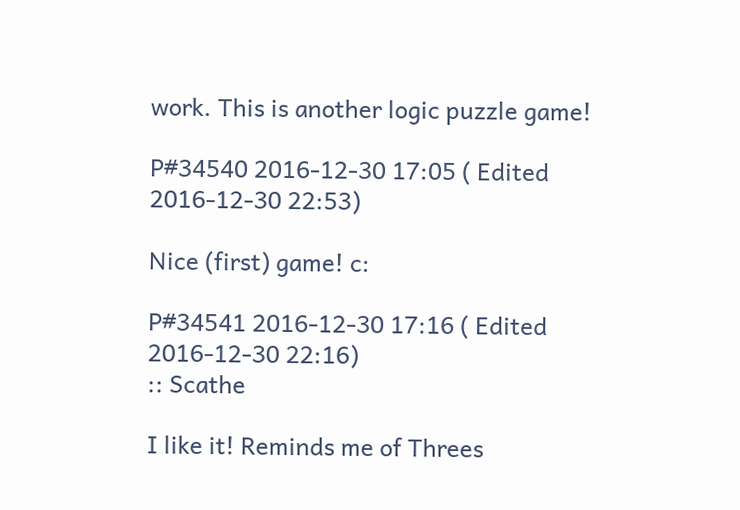work. This is another logic puzzle game!

P#34540 2016-12-30 17:05 ( Edited 2016-12-30 22:53)

Nice (first) game! c:

P#34541 2016-12-30 17:16 ( Edited 2016-12-30 22:16)
:: Scathe

I like it! Reminds me of Threes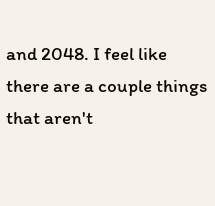and 2048. I feel like there are a couple things that aren't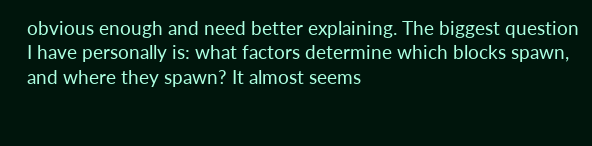obvious enough and need better explaining. The biggest question I have personally is: what factors determine which blocks spawn, and where they spawn? It almost seems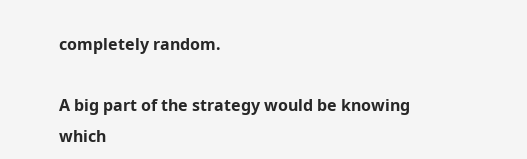completely random.

A big part of the strategy would be knowing which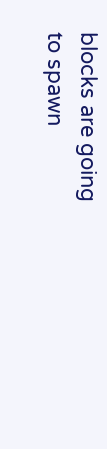blocks are going to spawn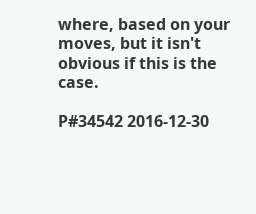where, based on your moves, but it isn't obvious if this is the case.

P#34542 2016-12-30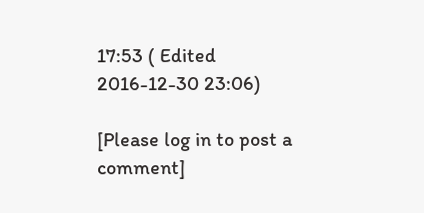17:53 ( Edited 2016-12-30 23:06)

[Please log in to post a comment]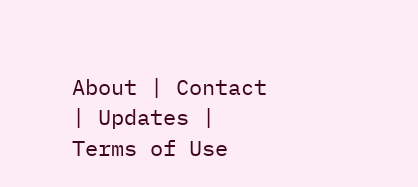About | Contact | Updates | Terms of Use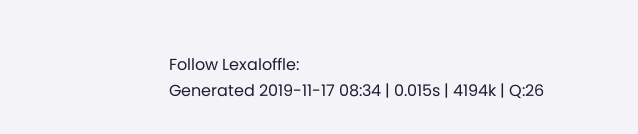Follow Lexaloffle:
Generated 2019-11-17 08:34 | 0.015s | 4194k | Q:26